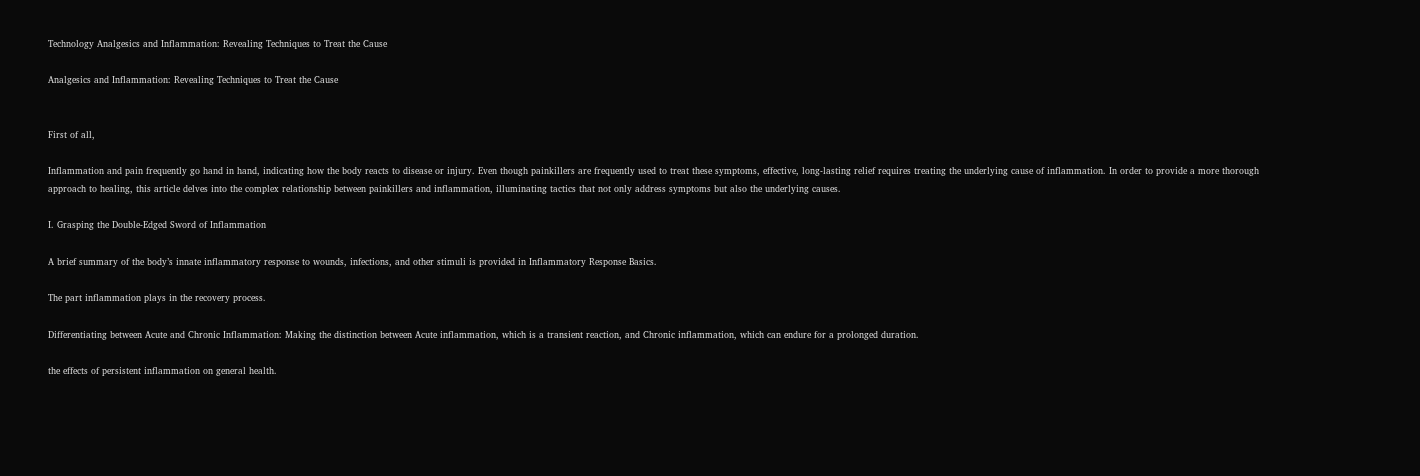Technology Analgesics and Inflammation: Revealing Techniques to Treat the Cause

Analgesics and Inflammation: Revealing Techniques to Treat the Cause


First of all,

Inflammation and pain frequently go hand in hand, indicating how the body reacts to disease or injury. Even though painkillers are frequently used to treat these symptoms, effective, long-lasting relief requires treating the underlying cause of inflammation. In order to provide a more thorough approach to healing, this article delves into the complex relationship between painkillers and inflammation, illuminating tactics that not only address symptoms but also the underlying causes.

I. Grasping the Double-Edged Sword of Inflammation

A brief summary of the body’s innate inflammatory response to wounds, infections, and other stimuli is provided in Inflammatory Response Basics.

The part inflammation plays in the recovery process.

Differentiating between Acute and Chronic Inflammation: Making the distinction between Acute inflammation, which is a transient reaction, and Chronic inflammation, which can endure for a prolonged duration.

the effects of persistent inflammation on general health.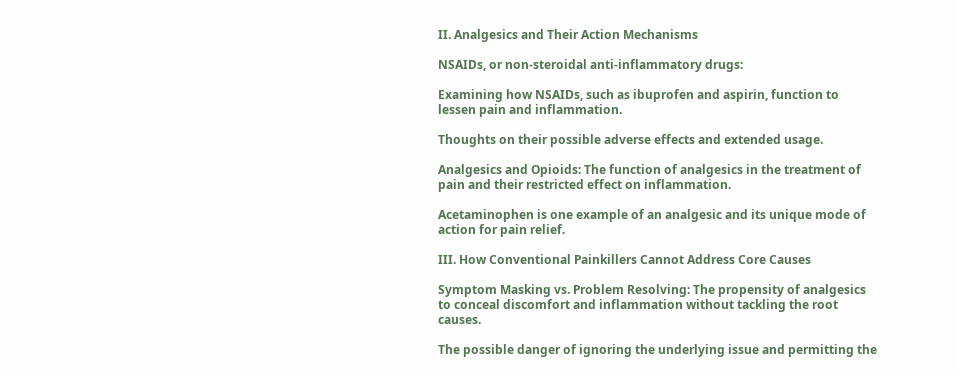II. Analgesics and Their Action Mechanisms

NSAIDs, or non-steroidal anti-inflammatory drugs:

Examining how NSAIDs, such as ibuprofen and aspirin, function to lessen pain and inflammation.

Thoughts on their possible adverse effects and extended usage.

Analgesics and Opioids: The function of analgesics in the treatment of pain and their restricted effect on inflammation.

Acetaminophen is one example of an analgesic and its unique mode of action for pain relief.

III. How Conventional Painkillers Cannot Address Core Causes

Symptom Masking vs. Problem Resolving: The propensity of analgesics to conceal discomfort and inflammation without tackling the root causes.

The possible danger of ignoring the underlying issue and permitting the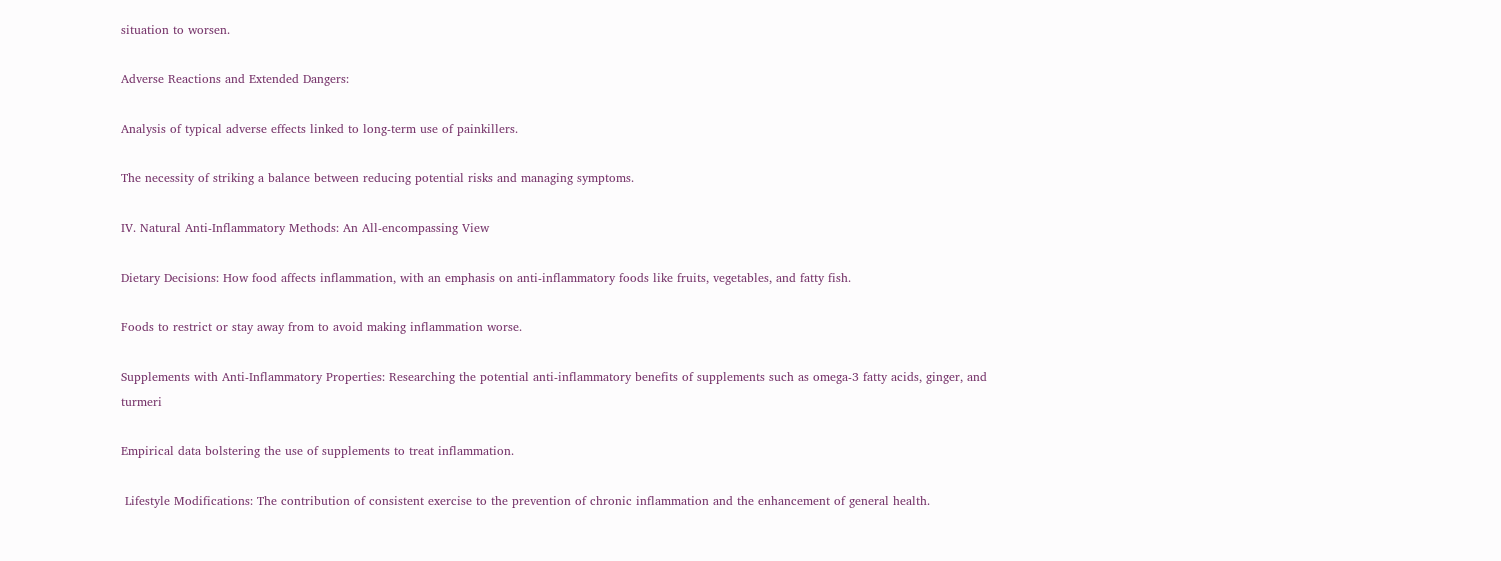situation to worsen.

Adverse Reactions and Extended Dangers:

Analysis of typical adverse effects linked to long-term use of painkillers.

The necessity of striking a balance between reducing potential risks and managing symptoms.

IV. Natural Anti-Inflammatory Methods: An All-encompassing View

Dietary Decisions: How food affects inflammation, with an emphasis on anti-inflammatory foods like fruits, vegetables, and fatty fish.

Foods to restrict or stay away from to avoid making inflammation worse.

Supplements with Anti-Inflammatory Properties: Researching the potential anti-inflammatory benefits of supplements such as omega-3 fatty acids, ginger, and turmeri

Empirical data bolstering the use of supplements to treat inflammation.

 Lifestyle Modifications: The contribution of consistent exercise to the prevention of chronic inflammation and the enhancement of general health.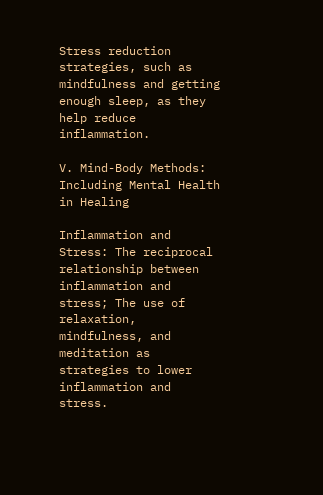Stress reduction strategies, such as mindfulness and getting enough sleep, as they help reduce inflammation.

V. Mind-Body Methods: Including Mental Health in Healing

Inflammation and Stress: The reciprocal relationship between inflammation and stress; The use of relaxation, mindfulness, and meditation as strategies to lower inflammation and stress.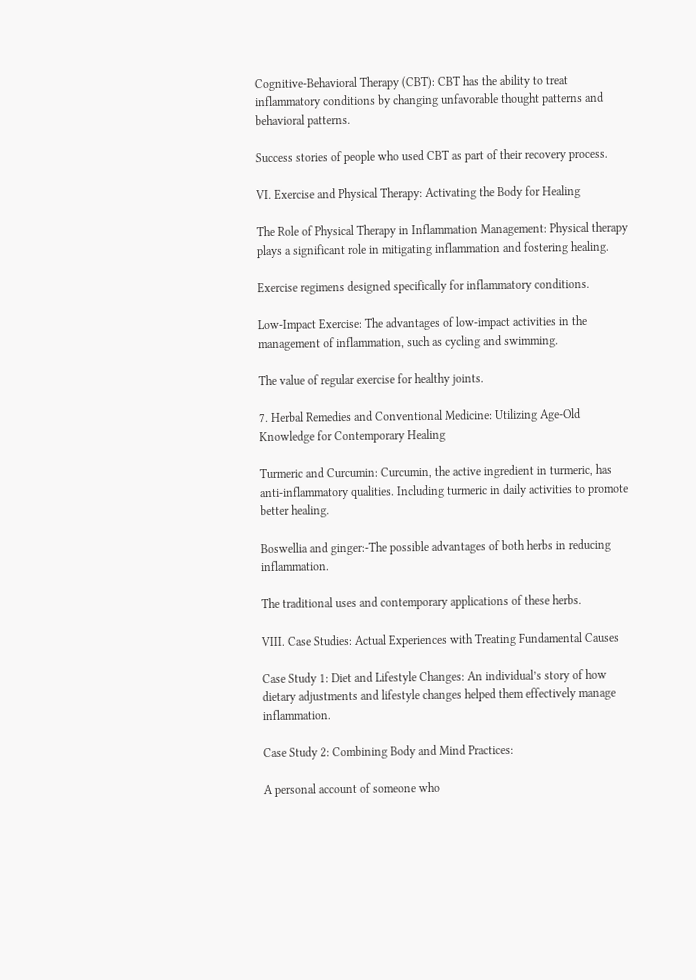Cognitive-Behavioral Therapy (CBT): CBT has the ability to treat inflammatory conditions by changing unfavorable thought patterns and behavioral patterns.

Success stories of people who used CBT as part of their recovery process.

VI. Exercise and Physical Therapy: Activating the Body for Healing

The Role of Physical Therapy in Inflammation Management: Physical therapy plays a significant role in mitigating inflammation and fostering healing.

Exercise regimens designed specifically for inflammatory conditions.

Low-Impact Exercise: The advantages of low-impact activities in the management of inflammation, such as cycling and swimming.

The value of regular exercise for healthy joints.

7. Herbal Remedies and Conventional Medicine: Utilizing Age-Old Knowledge for Contemporary Healing

Turmeric and Curcumin: Curcumin, the active ingredient in turmeric, has anti-inflammatory qualities. Including turmeric in daily activities to promote better healing.

Boswellia and ginger:-The possible advantages of both herbs in reducing inflammation.

The traditional uses and contemporary applications of these herbs.

VIII. Case Studies: Actual Experiences with Treating Fundamental Causes

Case Study 1: Diet and Lifestyle Changes: An individual’s story of how dietary adjustments and lifestyle changes helped them effectively manage inflammation.

Case Study 2: Combining Body and Mind Practices:

A personal account of someone who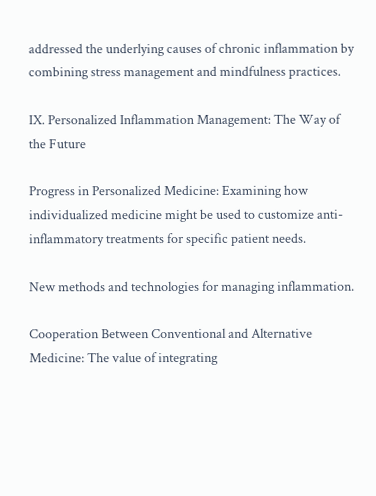addressed the underlying causes of chronic inflammation by combining stress management and mindfulness practices.

IX. Personalized Inflammation Management: The Way of the Future

Progress in Personalized Medicine: Examining how individualized medicine might be used to customize anti-inflammatory treatments for specific patient needs.

New methods and technologies for managing inflammation.

Cooperation Between Conventional and Alternative Medicine: The value of integrating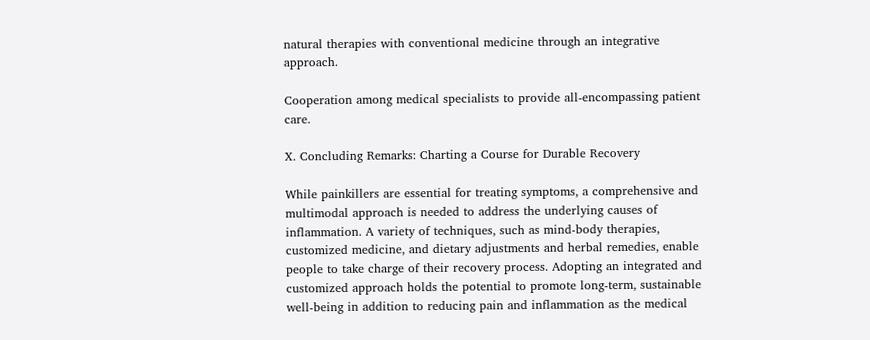natural therapies with conventional medicine through an integrative approach.

Cooperation among medical specialists to provide all-encompassing patient care.

X. Concluding Remarks: Charting a Course for Durable Recovery

While painkillers are essential for treating symptoms, a comprehensive and multimodal approach is needed to address the underlying causes of inflammation. A variety of techniques, such as mind-body therapies, customized medicine, and dietary adjustments and herbal remedies, enable people to take charge of their recovery process. Adopting an integrated and customized approach holds the potential to promote long-term, sustainable well-being in addition to reducing pain and inflammation as the medical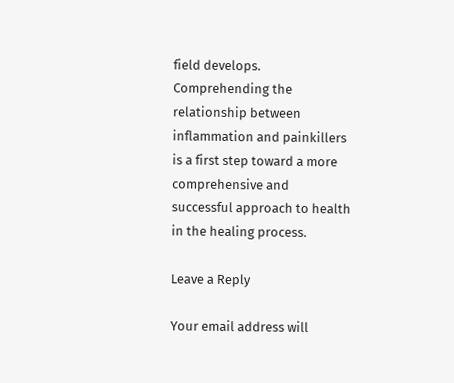field develops. Comprehending the relationship between inflammation and painkillers is a first step toward a more comprehensive and successful approach to health in the healing process.

Leave a Reply

Your email address will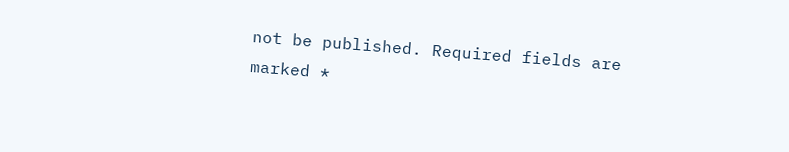not be published. Required fields are marked *